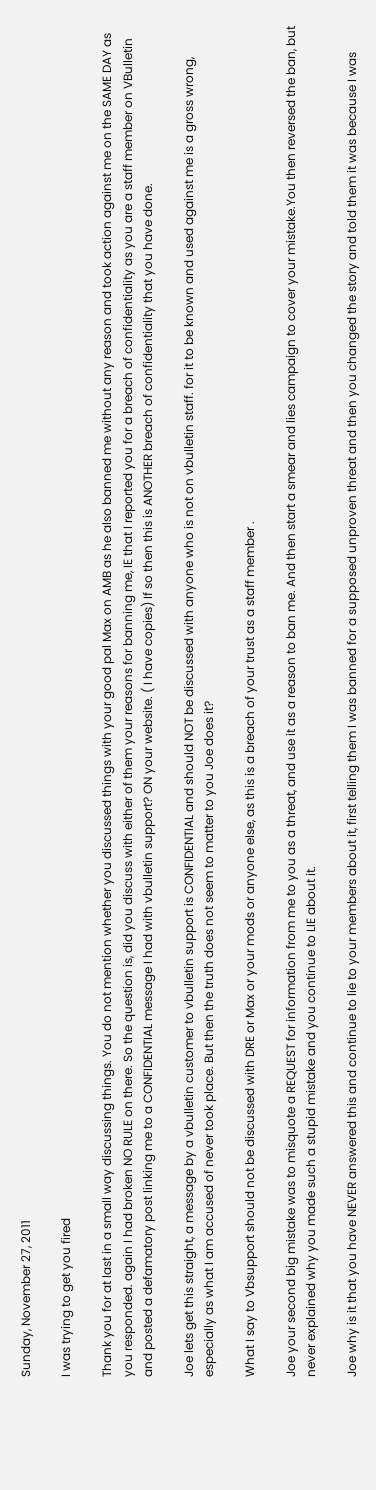Sunday, November 27, 2011

I was trying to get you fired

Thank you for at last in a small way discussing things. You do not mention whether you discussed things with your good pal Max on AMB as he also banned me without any reason and took action against me on the SAME DAY as you responded. again I had broken NO RULE on there. So the question is, did you discuss with either of them your reasons for banning me, IE that I reported you for a breach of confidentiality as you are a staff member on VBulletin and posted a defamatory post linking me to a CONFIDENTIAL message I had with vbulletin support? ON your website. ( I have copies) If so then this is ANOTHER breach of confidentiality that you have done.

Joe lets get this straight, a message by a vbulletin customer to vbulletin support is CONFIDENTIAL and should NOT be discussed with anyone who is not on vbulletin staff. for it to be known and used against me is a gross wrong, especially as what I am accused of never took place. But then the truth does not seem to matter to you Joe does it?

What I say to Vbsupport should not be discussed with DRE or Max or your mods or anyone else, as this is a breach of your trust as a staff member .

Joe your second big mistake was to misquote a REQUEST for information from me to you as a threat, and use it as a reason to ban me. And then start a smear and lies campaign to cover your mistake.You then reversed the ban, but never explained why you made such a stupid mistake and you continue to LIE about it.

Joe why is it that you have NEVER answered this and continue to lie to your members about it, first telling them I was banned for a supposed unproven threat and then you changed the story and told them it was because I was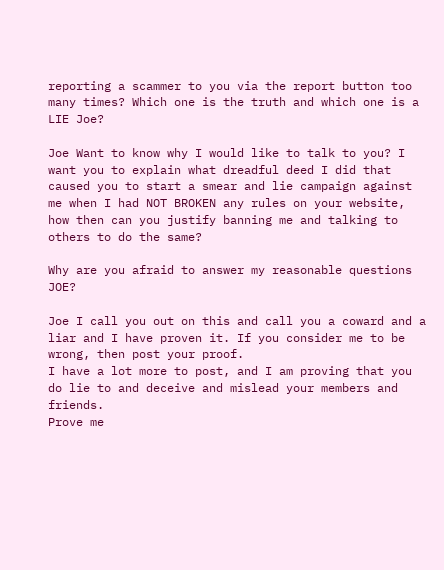reporting a scammer to you via the report button too many times? Which one is the truth and which one is a LIE Joe?

Joe Want to know why I would like to talk to you? I want you to explain what dreadful deed I did that caused you to start a smear and lie campaign against me when I had NOT BROKEN any rules on your website, how then can you justify banning me and talking to others to do the same?

Why are you afraid to answer my reasonable questions JOE?

Joe I call you out on this and call you a coward and a liar and I have proven it. If you consider me to be wrong, then post your proof.
I have a lot more to post, and I am proving that you do lie to and deceive and mislead your members and friends.
Prove me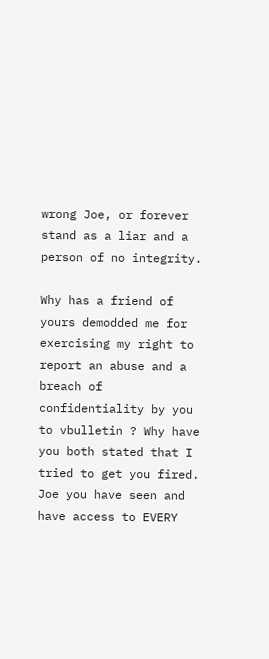wrong Joe, or forever stand as a liar and a person of no integrity.

Why has a friend of yours demodded me for exercising my right to report an abuse and a breach of confidentiality by you to vbulletin ? Why have you both stated that I tried to get you fired. Joe you have seen and have access to EVERY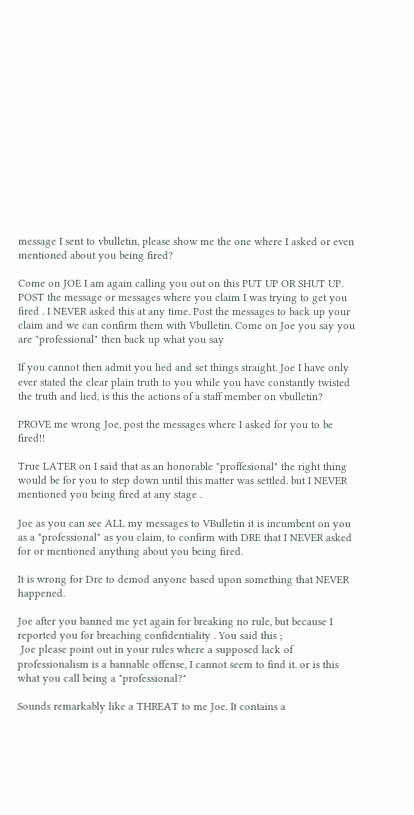message I sent to vbulletin, please show me the one where I asked or even mentioned about you being fired?

Come on JOE I am again calling you out on this PUT UP OR SHUT UP. POST the message or messages where you claim I was trying to get you fired . I NEVER asked this at any time. Post the messages to back up your claim and we can confirm them with Vbulletin. Come on Joe you say you are "professional" then back up what you say

If you cannot then admit you lied and set things straight. Joe I have only ever stated the clear plain truth to you while you have constantly twisted the truth and lied, is this the actions of a staff member on vbulletin?

PROVE me wrong Joe, post the messages where I asked for you to be fired!!

True LATER on I said that as an honorable "proffesional" the right thing would be for you to step down until this matter was settled. but I NEVER mentioned you being fired at any stage .

Joe as you can see ALL my messages to VBulletin it is incumbent on you as a "professional" as you claim, to confirm with DRE that I NEVER asked for or mentioned anything about you being fired.

It is wrong for Dre to demod anyone based upon something that NEVER happened.

Joe after you banned me yet again for breaking no rule, but because I reported you for breaching confidentiality . You said this ;
 Joe please point out in your rules where a supposed lack of professionalism is a bannable offense, I cannot seem to find it. or is this what you call being a "professional?"

Sounds remarkably like a THREAT to me Joe. It contains a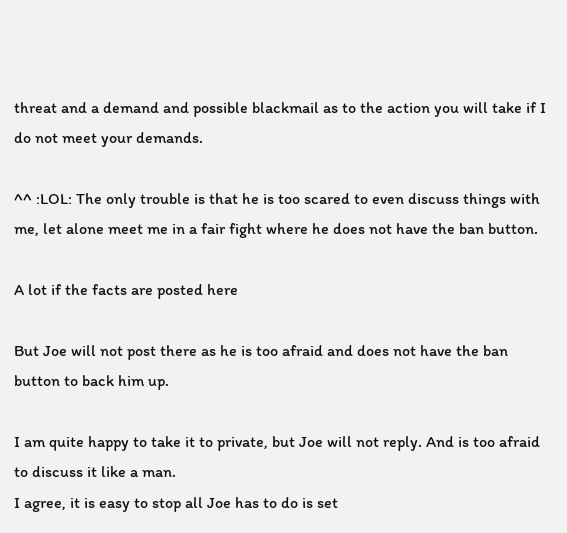threat and a demand and possible blackmail as to the action you will take if I do not meet your demands.

^^ :LOL: The only trouble is that he is too scared to even discuss things with me, let alone meet me in a fair fight where he does not have the ban button.

A lot if the facts are posted here

But Joe will not post there as he is too afraid and does not have the ban button to back him up.

I am quite happy to take it to private, but Joe will not reply. And is too afraid to discuss it like a man.
I agree, it is easy to stop all Joe has to do is set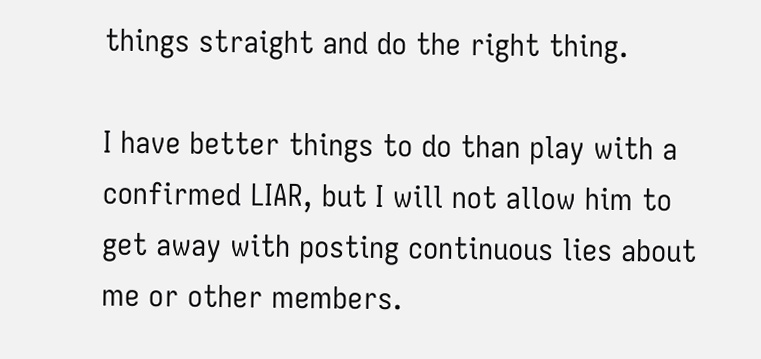things straight and do the right thing.

I have better things to do than play with a confirmed LIAR, but I will not allow him to get away with posting continuous lies about me or other members.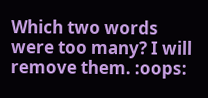Which two words were too many? I will remove them. :oops: